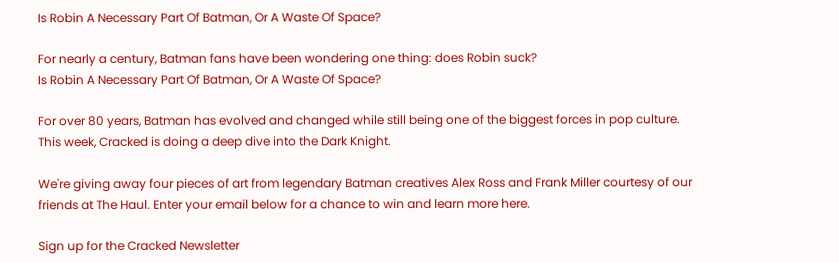Is Robin A Necessary Part Of Batman, Or A Waste Of Space?

For nearly a century, Batman fans have been wondering one thing: does Robin suck?
Is Robin A Necessary Part Of Batman, Or A Waste Of Space?

For over 80 years, Batman has evolved and changed while still being one of the biggest forces in pop culture. This week, Cracked is doing a deep dive into the Dark Knight.

We're giving away four pieces of art from legendary Batman creatives Alex Ross and Frank Miller courtesy of our friends at The Haul. Enter your email below for a chance to win and learn more here.

Sign up for the Cracked Newsletter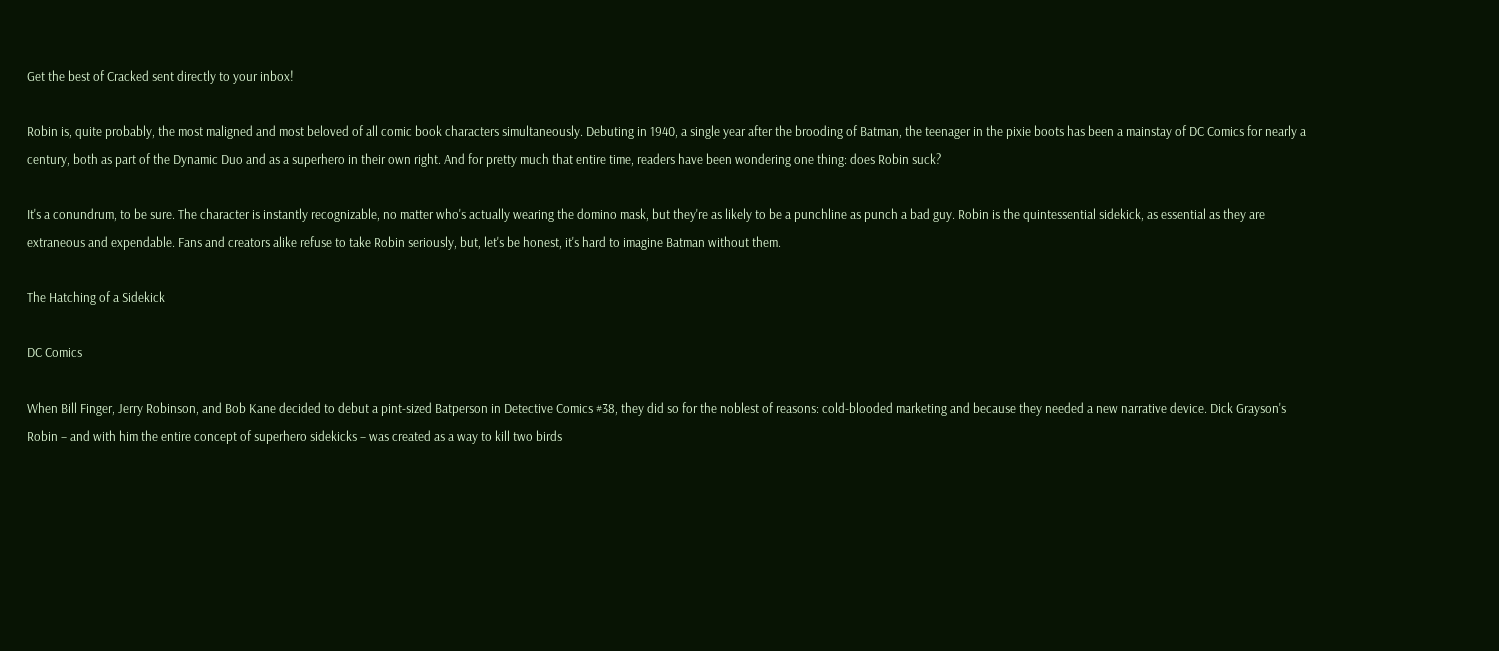Get the best of Cracked sent directly to your inbox!

Robin is, quite probably, the most maligned and most beloved of all comic book characters simultaneously. Debuting in 1940, a single year after the brooding of Batman, the teenager in the pixie boots has been a mainstay of DC Comics for nearly a century, both as part of the Dynamic Duo and as a superhero in their own right. And for pretty much that entire time, readers have been wondering one thing: does Robin suck?

It's a conundrum, to be sure. The character is instantly recognizable, no matter who's actually wearing the domino mask, but they're as likely to be a punchline as punch a bad guy. Robin is the quintessential sidekick, as essential as they are extraneous and expendable. Fans and creators alike refuse to take Robin seriously, but, let's be honest, it's hard to imagine Batman without them.

The Hatching of a Sidekick

DC Comics

When Bill Finger, Jerry Robinson, and Bob Kane decided to debut a pint-sized Batperson in Detective Comics #38, they did so for the noblest of reasons: cold-blooded marketing and because they needed a new narrative device. Dick Grayson's Robin – and with him the entire concept of superhero sidekicks – was created as a way to kill two birds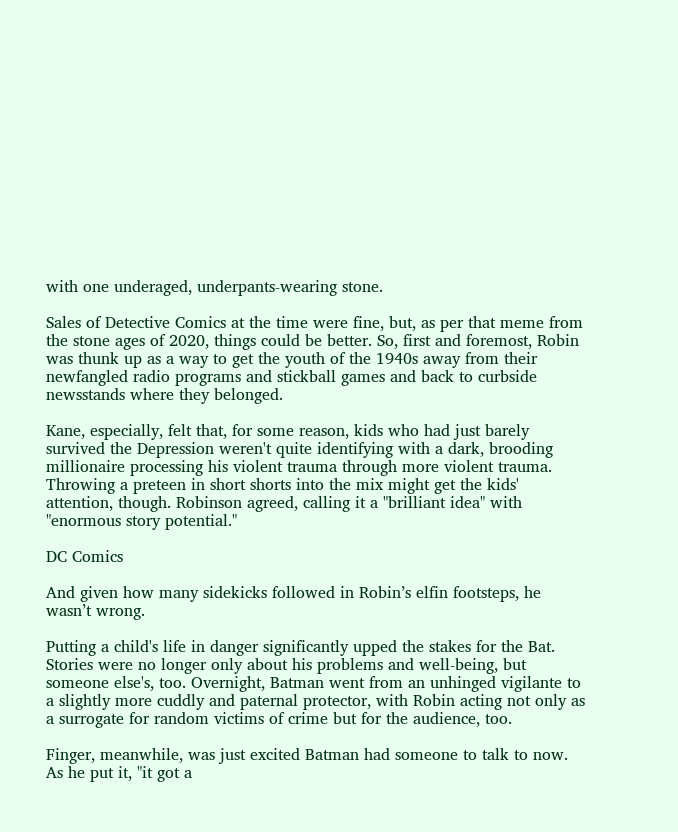with one underaged, underpants-wearing stone.

Sales of Detective Comics at the time were fine, but, as per that meme from the stone ages of 2020, things could be better. So, first and foremost, Robin was thunk up as a way to get the youth of the 1940s away from their newfangled radio programs and stickball games and back to curbside newsstands where they belonged.

Kane, especially, felt that, for some reason, kids who had just barely survived the Depression weren't quite identifying with a dark, brooding millionaire processing his violent trauma through more violent trauma. Throwing a preteen in short shorts into the mix might get the kids' attention, though. Robinson agreed, calling it a "brilliant idea" with "enormous story potential."

DC Comics

And given how many sidekicks followed in Robin’s elfin footsteps, he wasn’t wrong.

Putting a child's life in danger significantly upped the stakes for the Bat. Stories were no longer only about his problems and well-being, but someone else's, too. Overnight, Batman went from an unhinged vigilante to a slightly more cuddly and paternal protector, with Robin acting not only as a surrogate for random victims of crime but for the audience, too.

Finger, meanwhile, was just excited Batman had someone to talk to now. As he put it, "it got a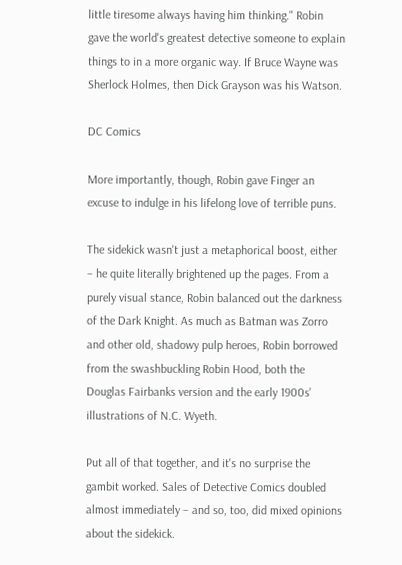little tiresome always having him thinking." Robin gave the world's greatest detective someone to explain things to in a more organic way. If Bruce Wayne was Sherlock Holmes, then Dick Grayson was his Watson.

DC Comics

More importantly, though, Robin gave Finger an excuse to indulge in his lifelong love of terrible puns.

The sidekick wasn't just a metaphorical boost, either – he quite literally brightened up the pages. From a purely visual stance, Robin balanced out the darkness of the Dark Knight. As much as Batman was Zorro and other old, shadowy pulp heroes, Robin borrowed from the swashbuckling Robin Hood, both the Douglas Fairbanks version and the early 1900s' illustrations of N.C. Wyeth.

Put all of that together, and it's no surprise the gambit worked. Sales of Detective Comics doubled almost immediately – and so, too, did mixed opinions about the sidekick.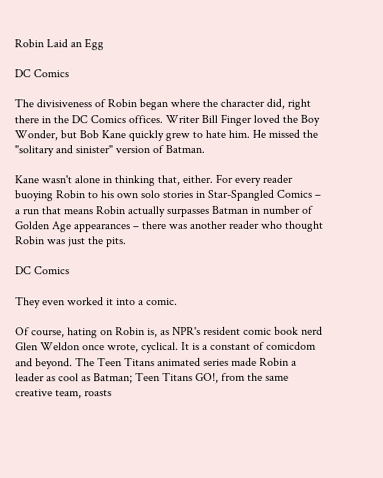Robin Laid an Egg

DC Comics

The divisiveness of Robin began where the character did, right there in the DC Comics offices. Writer Bill Finger loved the Boy Wonder, but Bob Kane quickly grew to hate him. He missed the "solitary and sinister" version of Batman.

Kane wasn't alone in thinking that, either. For every reader buoying Robin to his own solo stories in Star-Spangled Comics – a run that means Robin actually surpasses Batman in number of Golden Age appearances – there was another reader who thought Robin was just the pits.

DC Comics

They even worked it into a comic.

Of course, hating on Robin is, as NPR's resident comic book nerd Glen Weldon once wrote, cyclical. It is a constant of comicdom and beyond. The Teen Titans animated series made Robin a leader as cool as Batman; Teen Titans GO!, from the same creative team, roasts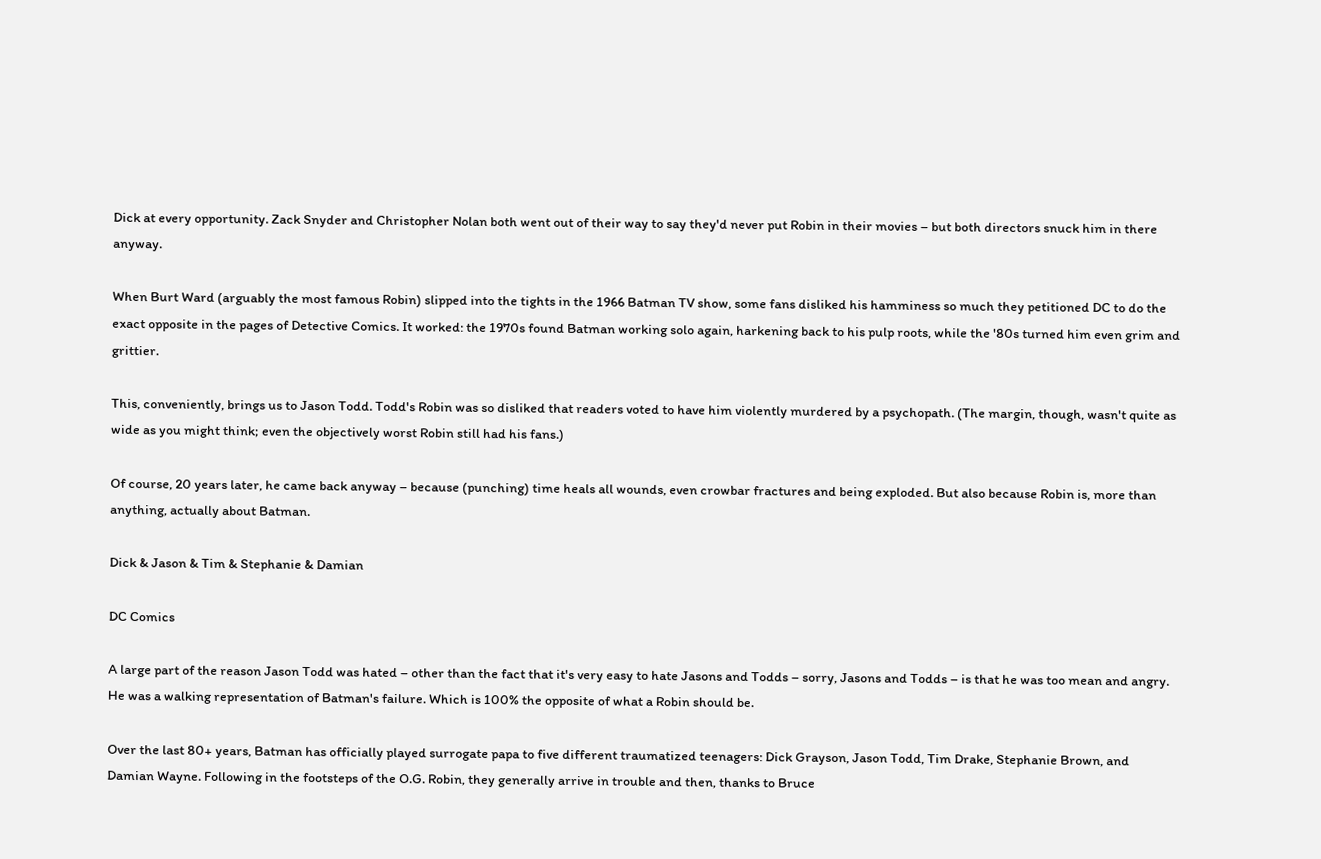Dick at every opportunity. Zack Snyder and Christopher Nolan both went out of their way to say they'd never put Robin in their movies – but both directors snuck him in there anyway.

When Burt Ward (arguably the most famous Robin) slipped into the tights in the 1966 Batman TV show, some fans disliked his hamminess so much they petitioned DC to do the exact opposite in the pages of Detective Comics. It worked: the 1970s found Batman working solo again, harkening back to his pulp roots, while the '80s turned him even grim and grittier.

This, conveniently, brings us to Jason Todd. Todd's Robin was so disliked that readers voted to have him violently murdered by a psychopath. (The margin, though, wasn't quite as wide as you might think; even the objectively worst Robin still had his fans.)

Of course, 20 years later, he came back anyway – because (punching) time heals all wounds, even crowbar fractures and being exploded. But also because Robin is, more than anything, actually about Batman.

Dick & Jason & Tim & Stephanie & Damian

DC Comics

A large part of the reason Jason Todd was hated – other than the fact that it's very easy to hate Jasons and Todds – sorry, Jasons and Todds – is that he was too mean and angry. He was a walking representation of Batman's failure. Which is 100% the opposite of what a Robin should be.

Over the last 80+ years, Batman has officially played surrogate papa to five different traumatized teenagers: Dick Grayson, Jason Todd, Tim Drake, Stephanie Brown, and Damian Wayne. Following in the footsteps of the O.G. Robin, they generally arrive in trouble and then, thanks to Bruce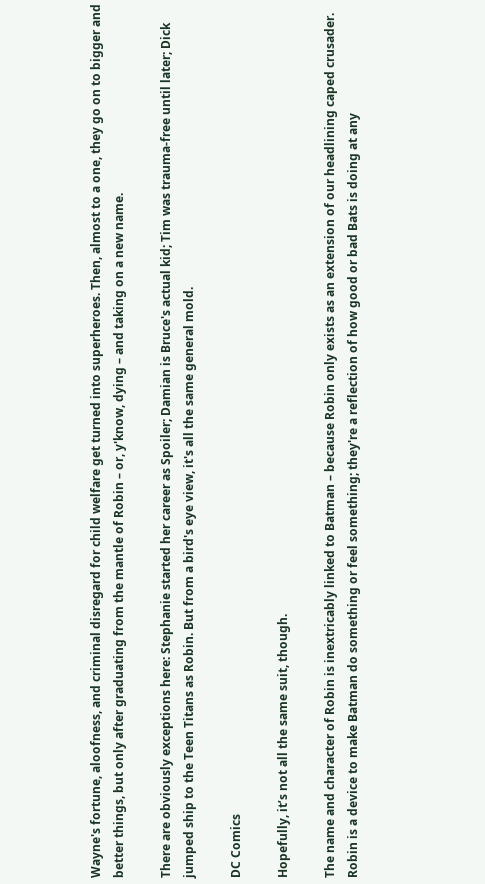Wayne's fortune, aloofness, and criminal disregard for child welfare get turned into superheroes. Then, almost to a one, they go on to bigger and better things, but only after graduating from the mantle of Robin – or, y'know, dying – and taking on a new name.

There are obviously exceptions here: Stephanie started her career as Spoiler; Damian is Bruce's actual kid; Tim was trauma-free until later; Dick jumped ship to the Teen Titans as Robin. But from a bird's eye view, it's all the same general mold.

DC Comics

Hopefully, it’s not all the same suit, though.

The name and character of Robin is inextricably linked to Batman – because Robin only exists as an extension of our headlining caped crusader. Robin is a device to make Batman do something or feel something; they're a reflection of how good or bad Bats is doing at any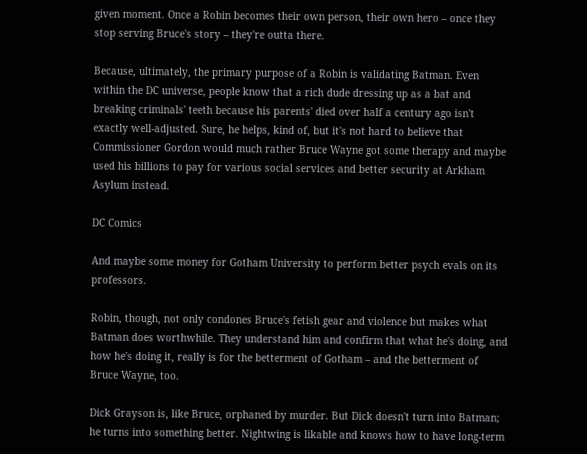given moment. Once a Robin becomes their own person, their own hero – once they stop serving Bruce's story – they're outta there.

Because, ultimately, the primary purpose of a Robin is validating Batman. Even within the DC universe, people know that a rich dude dressing up as a bat and breaking criminals' teeth because his parents' died over half a century ago isn't exactly well-adjusted. Sure, he helps, kind of, but it's not hard to believe that Commissioner Gordon would much rather Bruce Wayne got some therapy and maybe used his billions to pay for various social services and better security at Arkham Asylum instead.

DC Comics

And maybe some money for Gotham University to perform better psych evals on its professors.

Robin, though, not only condones Bruce's fetish gear and violence but makes what Batman does worthwhile. They understand him and confirm that what he's doing, and how he's doing it, really is for the betterment of Gotham – and the betterment of Bruce Wayne, too.

Dick Grayson is, like Bruce, orphaned by murder. But Dick doesn't turn into Batman; he turns into something better. Nightwing is likable and knows how to have long-term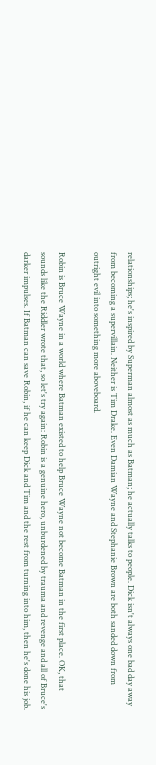relationships; he's inspired by Superman almost as much as Batman; he actually talks to people. Dick isn't always one bad day away from becoming a supervillain. Neither is Tim Drake. Even Damian Wayne and Stephanie Brown are both sanded down from outright evil into something more aboveboard.

Robin is Bruce Wayne in a world where Batman existed to help Bruce Wayne not become Batman in the first place. OK, that sounds like the Riddler wrote that, so let's try again: Robin is a genuine hero, unburdened by trauma and revenge and all of Bruce's darker impulses. If Batman can save Robin, if he can keep Dick and Tim and the rest from turning into him, then he's done his job.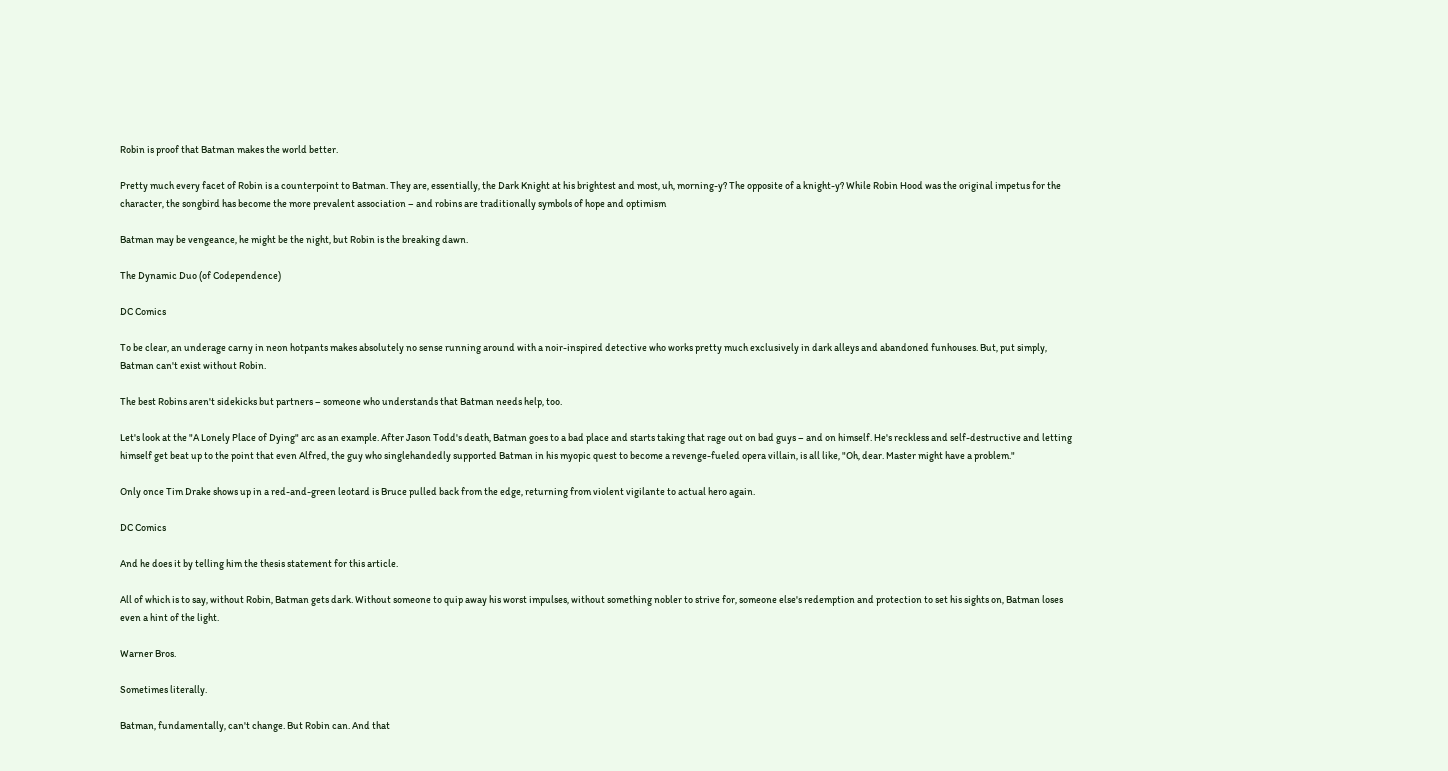Robin is proof that Batman makes the world better.

Pretty much every facet of Robin is a counterpoint to Batman. They are, essentially, the Dark Knight at his brightest and most, uh, morning-y? The opposite of a knight-y? While Robin Hood was the original impetus for the character, the songbird has become the more prevalent association – and robins are traditionally symbols of hope and optimism

Batman may be vengeance, he might be the night, but Robin is the breaking dawn.

The Dynamic Duo (of Codependence)

DC Comics

To be clear, an underage carny in neon hotpants makes absolutely no sense running around with a noir-inspired detective who works pretty much exclusively in dark alleys and abandoned funhouses. But, put simply, Batman can't exist without Robin.

The best Robins aren't sidekicks but partners – someone who understands that Batman needs help, too.

Let's look at the "A Lonely Place of Dying" arc as an example. After Jason Todd's death, Batman goes to a bad place and starts taking that rage out on bad guys – and on himself. He's reckless and self-destructive and letting himself get beat up to the point that even Alfred, the guy who singlehandedly supported Batman in his myopic quest to become a revenge-fueled opera villain, is all like, "Oh, dear. Master might have a problem."

Only once Tim Drake shows up in a red-and-green leotard is Bruce pulled back from the edge, returning from violent vigilante to actual hero again.

DC Comics

And he does it by telling him the thesis statement for this article.

All of which is to say, without Robin, Batman gets dark. Without someone to quip away his worst impulses, without something nobler to strive for, someone else's redemption and protection to set his sights on, Batman loses even a hint of the light.

Warner Bros.

Sometimes literally.

Batman, fundamentally, can't change. But Robin can. And that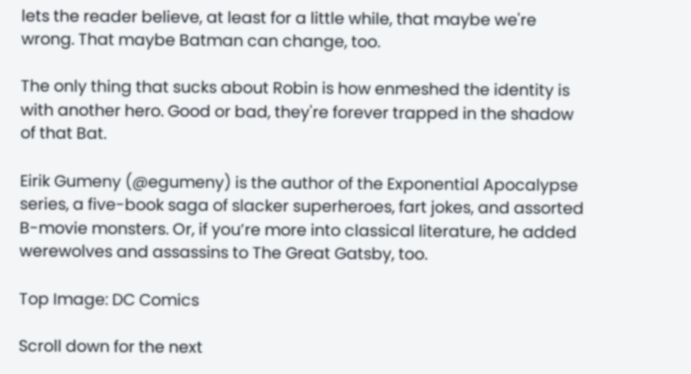lets the reader believe, at least for a little while, that maybe we're wrong. That maybe Batman can change, too.

The only thing that sucks about Robin is how enmeshed the identity is with another hero. Good or bad, they're forever trapped in the shadow of that Bat.

Eirik Gumeny (@egumeny) is the author of the Exponential Apocalypse series, a five-book saga of slacker superheroes, fart jokes, and assorted B-movie monsters. Or, if you’re more into classical literature, he added werewolves and assassins to The Great Gatsby, too.

Top Image: DC Comics

Scroll down for the next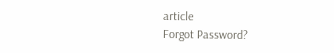article
Forgot Password?